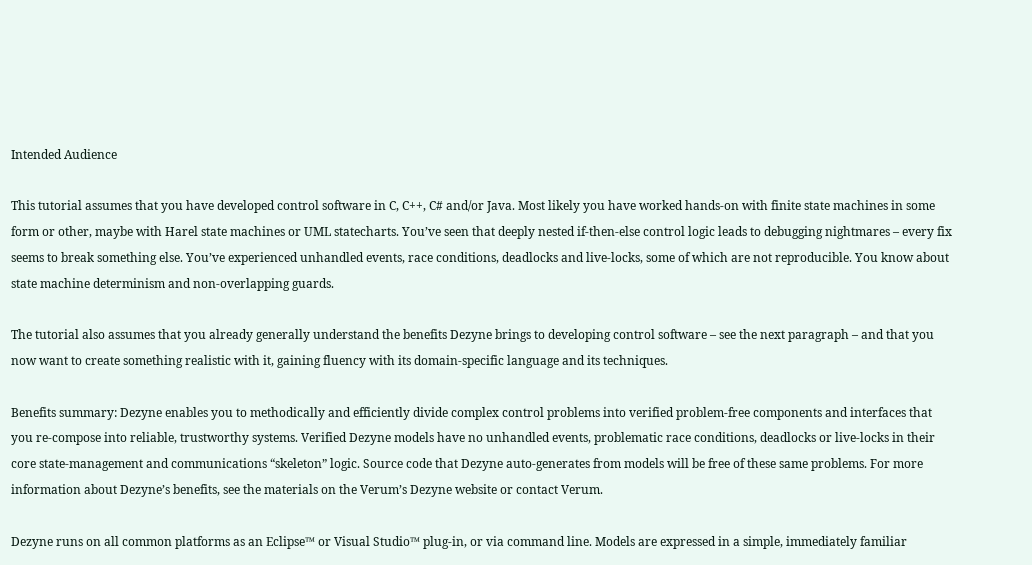Intended Audience

This tutorial assumes that you have developed control software in C, C++, C# and/or Java. Most likely you have worked hands-on with finite state machines in some form or other, maybe with Harel state machines or UML statecharts. You’ve seen that deeply nested if-then-else control logic leads to debugging nightmares – every fix seems to break something else. You’ve experienced unhandled events, race conditions, deadlocks and live-locks, some of which are not reproducible. You know about state machine determinism and non-overlapping guards.

The tutorial also assumes that you already generally understand the benefits Dezyne brings to developing control software – see the next paragraph – and that you now want to create something realistic with it, gaining fluency with its domain-specific language and its techniques.

Benefits summary: Dezyne enables you to methodically and efficiently divide complex control problems into verified problem-free components and interfaces that you re-compose into reliable, trustworthy systems. Verified Dezyne models have no unhandled events, problematic race conditions, deadlocks or live-locks in their core state-management and communications “skeleton” logic. Source code that Dezyne auto-generates from models will be free of these same problems. For more information about Dezyne’s benefits, see the materials on the Verum’s Dezyne website or contact Verum.

Dezyne runs on all common platforms as an Eclipse™ or Visual Studio™ plug-in, or via command line. Models are expressed in a simple, immediately familiar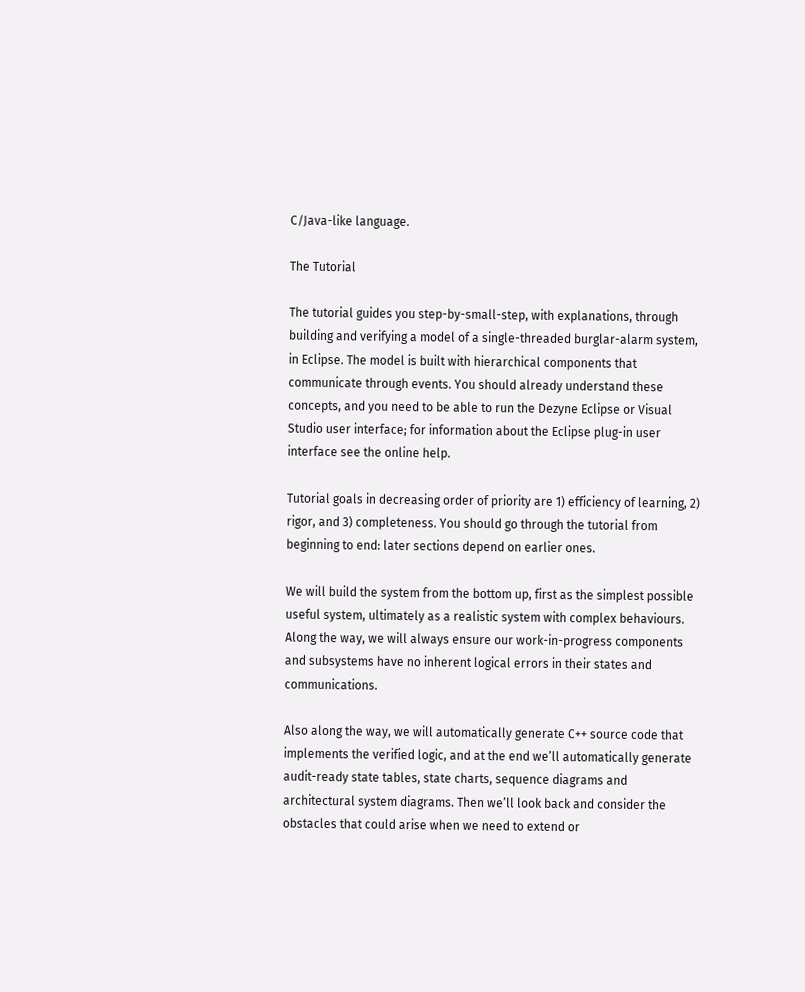C/Java-like language.

The Tutorial

The tutorial guides you step-by-small-step, with explanations, through building and verifying a model of a single-threaded burglar-alarm system, in Eclipse. The model is built with hierarchical components that communicate through events. You should already understand these concepts, and you need to be able to run the Dezyne Eclipse or Visual Studio user interface; for information about the Eclipse plug-in user interface see the online help.

Tutorial goals in decreasing order of priority are 1) efficiency of learning, 2) rigor, and 3) completeness. You should go through the tutorial from beginning to end: later sections depend on earlier ones.

We will build the system from the bottom up, first as the simplest possible useful system, ultimately as a realistic system with complex behaviours. Along the way, we will always ensure our work-in-progress components and subsystems have no inherent logical errors in their states and communications.

Also along the way, we will automatically generate C++ source code that implements the verified logic, and at the end we’ll automatically generate audit-ready state tables, state charts, sequence diagrams and architectural system diagrams. Then we’ll look back and consider the obstacles that could arise when we need to extend or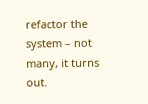refactor the system – not many, it turns out.